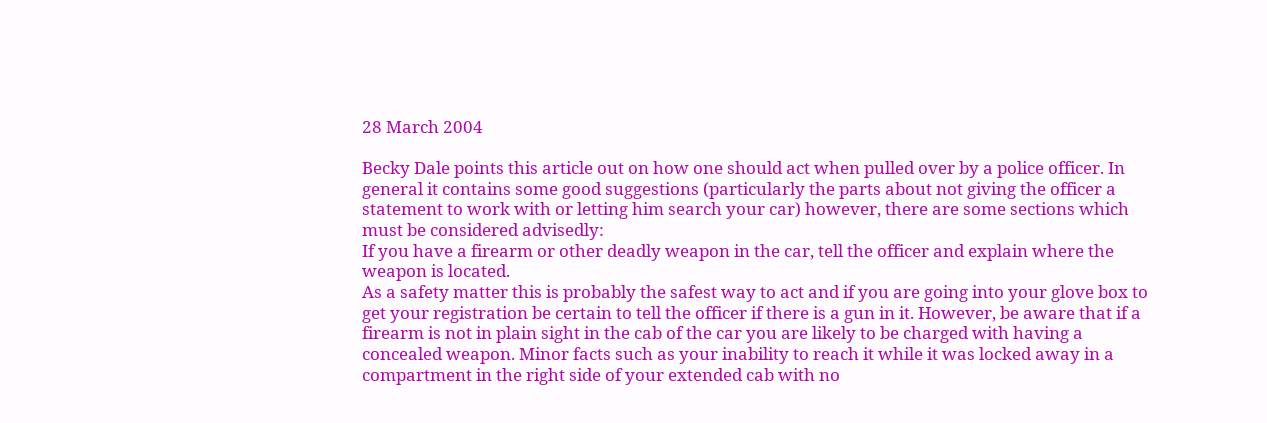28 March 2004

Becky Dale points this article out on how one should act when pulled over by a police officer. In general it contains some good suggestions (particularly the parts about not giving the officer a statement to work with or letting him search your car) however, there are some sections which must be considered advisedly:
If you have a firearm or other deadly weapon in the car, tell the officer and explain where the weapon is located.
As a safety matter this is probably the safest way to act and if you are going into your glove box to get your registration be certain to tell the officer if there is a gun in it. However, be aware that if a firearm is not in plain sight in the cab of the car you are likely to be charged with having a concealed weapon. Minor facts such as your inability to reach it while it was locked away in a compartment in the right side of your extended cab with no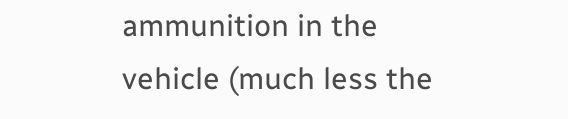ammunition in the vehicle (much less the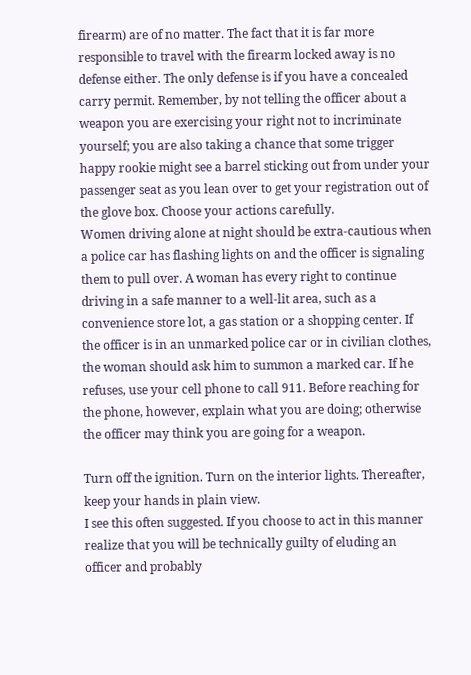firearm) are of no matter. The fact that it is far more responsible to travel with the firearm locked away is no defense either. The only defense is if you have a concealed carry permit. Remember, by not telling the officer about a weapon you are exercising your right not to incriminate yourself; you are also taking a chance that some trigger happy rookie might see a barrel sticking out from under your passenger seat as you lean over to get your registration out of the glove box. Choose your actions carefully.
Women driving alone at night should be extra-cautious when a police car has flashing lights on and the officer is signaling them to pull over. A woman has every right to continue driving in a safe manner to a well-lit area, such as a convenience store lot, a gas station or a shopping center. If the officer is in an unmarked police car or in civilian clothes, the woman should ask him to summon a marked car. If he refuses, use your cell phone to call 911. Before reaching for the phone, however, explain what you are doing; otherwise the officer may think you are going for a weapon.

Turn off the ignition. Turn on the interior lights. Thereafter, keep your hands in plain view.
I see this often suggested. If you choose to act in this manner realize that you will be technically guilty of eluding an officer and probably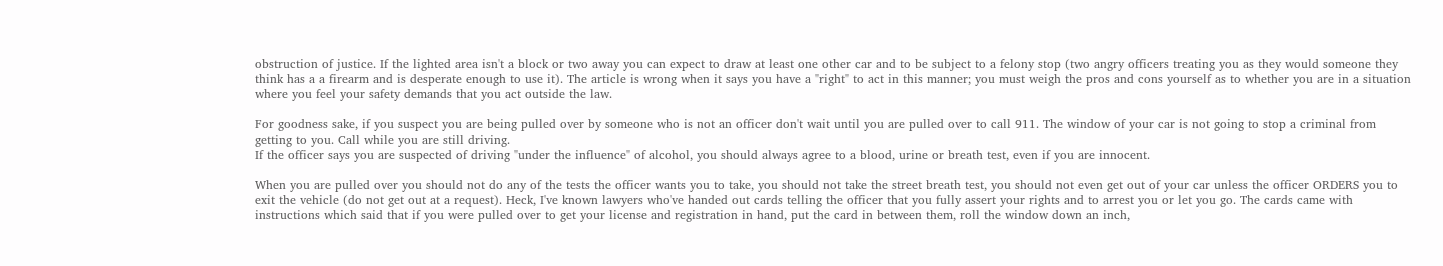obstruction of justice. If the lighted area isn't a block or two away you can expect to draw at least one other car and to be subject to a felony stop (two angry officers treating you as they would someone they think has a a firearm and is desperate enough to use it). The article is wrong when it says you have a "right" to act in this manner; you must weigh the pros and cons yourself as to whether you are in a situation where you feel your safety demands that you act outside the law.

For goodness sake, if you suspect you are being pulled over by someone who is not an officer don't wait until you are pulled over to call 911. The window of your car is not going to stop a criminal from getting to you. Call while you are still driving.
If the officer says you are suspected of driving "under the influence" of alcohol, you should always agree to a blood, urine or breath test, even if you are innocent.

When you are pulled over you should not do any of the tests the officer wants you to take, you should not take the street breath test, you should not even get out of your car unless the officer ORDERS you to exit the vehicle (do not get out at a request). Heck, I've known lawyers who've handed out cards telling the officer that you fully assert your rights and to arrest you or let you go. The cards came with instructions which said that if you were pulled over to get your license and registration in hand, put the card in between them, roll the window down an inch,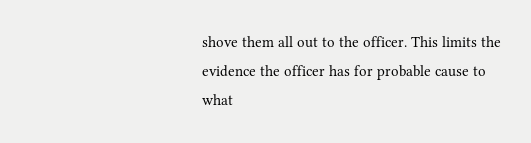shove them all out to the officer. This limits the evidence the officer has for probable cause to what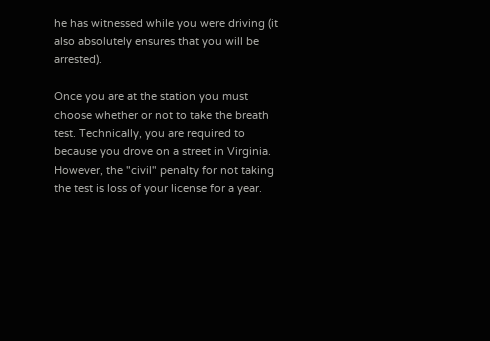he has witnessed while you were driving (it also absolutely ensures that you will be arrested).

Once you are at the station you must choose whether or not to take the breath test. Technically, you are required to because you drove on a street in Virginia. However, the "civil" penalty for not taking the test is loss of your license for a year.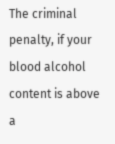The criminal penalty, if your blood alcohol content is above a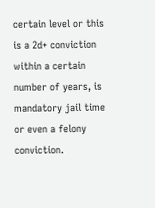certain level or this is a 2d+ conviction within a certain number of years, is mandatory jail time or even a felony conviction.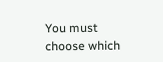You must choose which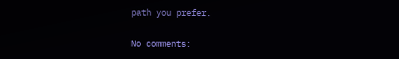path you prefer.

No comments: